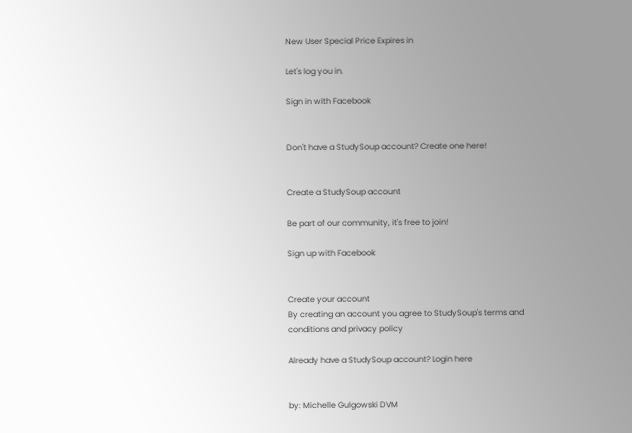New User Special Price Expires in

Let's log you in.

Sign in with Facebook


Don't have a StudySoup account? Create one here!


Create a StudySoup account

Be part of our community, it's free to join!

Sign up with Facebook


Create your account
By creating an account you agree to StudySoup's terms and conditions and privacy policy

Already have a StudySoup account? Login here


by: Michelle Gulgowski DVM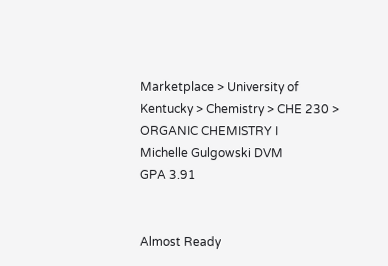Marketplace > University of Kentucky > Chemistry > CHE 230 > ORGANIC CHEMISTRY I
Michelle Gulgowski DVM
GPA 3.91


Almost Ready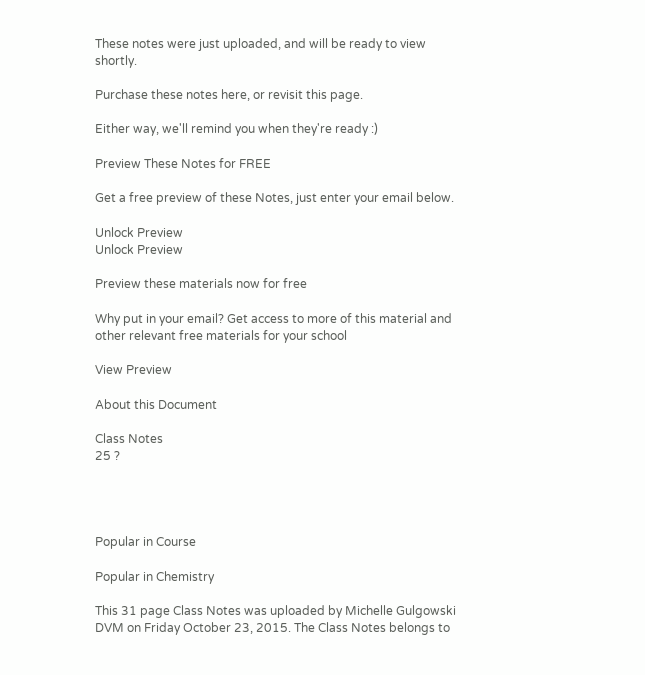These notes were just uploaded, and will be ready to view shortly.

Purchase these notes here, or revisit this page.

Either way, we'll remind you when they're ready :)

Preview These Notes for FREE

Get a free preview of these Notes, just enter your email below.

Unlock Preview
Unlock Preview

Preview these materials now for free

Why put in your email? Get access to more of this material and other relevant free materials for your school

View Preview

About this Document

Class Notes
25 ?




Popular in Course

Popular in Chemistry

This 31 page Class Notes was uploaded by Michelle Gulgowski DVM on Friday October 23, 2015. The Class Notes belongs to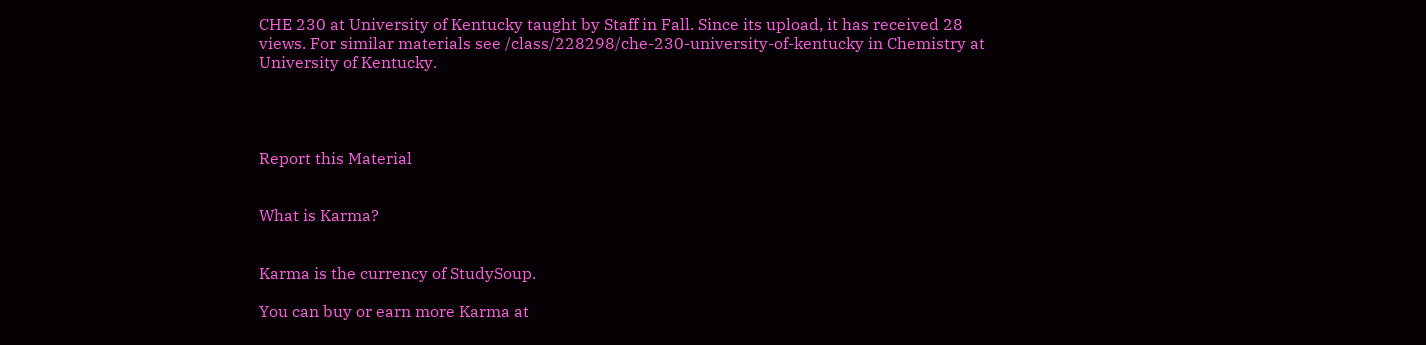CHE 230 at University of Kentucky taught by Staff in Fall. Since its upload, it has received 28 views. For similar materials see /class/228298/che-230-university-of-kentucky in Chemistry at University of Kentucky.




Report this Material


What is Karma?


Karma is the currency of StudySoup.

You can buy or earn more Karma at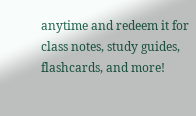anytime and redeem it for class notes, study guides, flashcards, and more!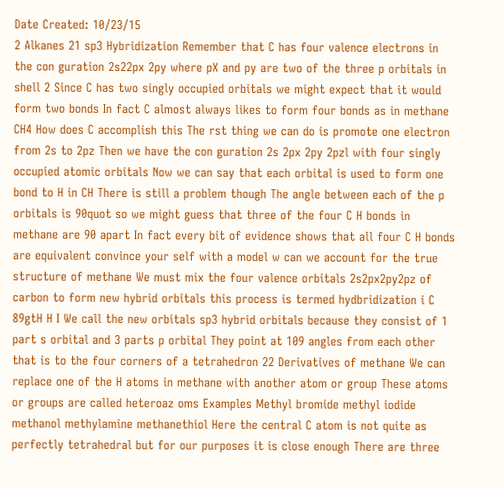Date Created: 10/23/15
2 Alkanes 21 sp3 Hybridization Remember that C has four valence electrons in the con guration 2s22px 2py where pX and py are two of the three p orbitals in shell 2 Since C has two singly occupied orbitals we might expect that it would form two bonds In fact C almost always likes to form four bonds as in methane CH4 How does C accomplish this The rst thing we can do is promote one electron from 2s to 2pz Then we have the con guration 2s 2px 2py 2pzl with four singly occupied atomic orbitals Now we can say that each orbital is used to form one bond to H in CH There is still a problem though The angle between each of the p orbitals is 90quot so we might guess that three of the four C H bonds in methane are 90 apart In fact every bit of evidence shows that all four C H bonds are equivalent convince your self with a model w can we account for the true structure of methane We must mix the four valence orbitals 2s2px2py2pz of carbon to form new hybrid orbitals this process is termed hydbridization i C 89gtH H I We call the new orbitals sp3 hybrid orbitals because they consist of 1 part s orbital and 3 parts p orbital They point at 109 angles from each other that is to the four corners of a tetrahedron 22 Derivatives of methane We can replace one of the H atoms in methane with another atom or group These atoms or groups are called heteroaz oms Examples Methyl bromide methyl iodide methanol methylamine methanethiol Here the central C atom is not quite as perfectly tetrahedral but for our purposes it is close enough There are three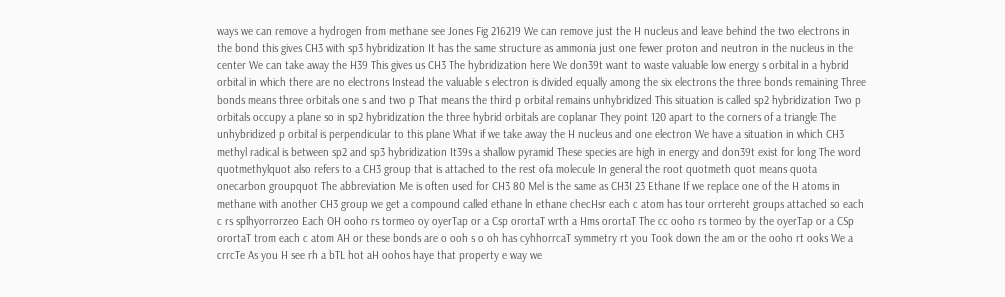ways we can remove a hydrogen from methane see Jones Fig 216219 We can remove just the H nucleus and leave behind the two electrons in the bond this gives CH3 with sp3 hybridization It has the same structure as ammonia just one fewer proton and neutron in the nucleus in the center We can take away the H39 This gives us CH3 The hybridization here We don39t want to waste valuable low energy s orbital in a hybrid orbital in which there are no electrons Instead the valuable s electron is divided equally among the six electrons the three bonds remaining Three bonds means three orbitals one s and two p That means the third p orbital remains unhybridized This situation is called sp2 hybridization Two p orbitals occupy a plane so in sp2 hybridization the three hybrid orbitals are coplanar They point 120 apart to the corners of a triangle The unhybridized p orbital is perpendicular to this plane What if we take away the H nucleus and one electron We have a situation in which CH3 methyl radical is between sp2 and sp3 hybridization It39s a shallow pyramid These species are high in energy and don39t exist for long The word quotmethylquot also refers to a CH3 group that is attached to the rest ofa molecule In general the root quotmeth quot means quota onecarbon groupquot The abbreviation Me is often used for CH3 80 Mel is the same as CH3I 23 Ethane If we replace one of the H atoms in methane with another CH3 group we get a compound called ethane ln ethane checHsr each c atom has tour orrtereht groups attached so each c rs splhyorrorzeo Each OH ooho rs tormeo oy oyerTap or a Csp orortaT wrth a Hms orortaT The cc ooho rs tormeo by the oyerTap or a CSp orortaT trom each c atom AH or these bonds are o ooh s o oh has cyhhorrcaT symmetry rt you Took down the am or the ooho rt ooks We a crrcTe As you H see rh a bTL hot aH oohos haye that property e way we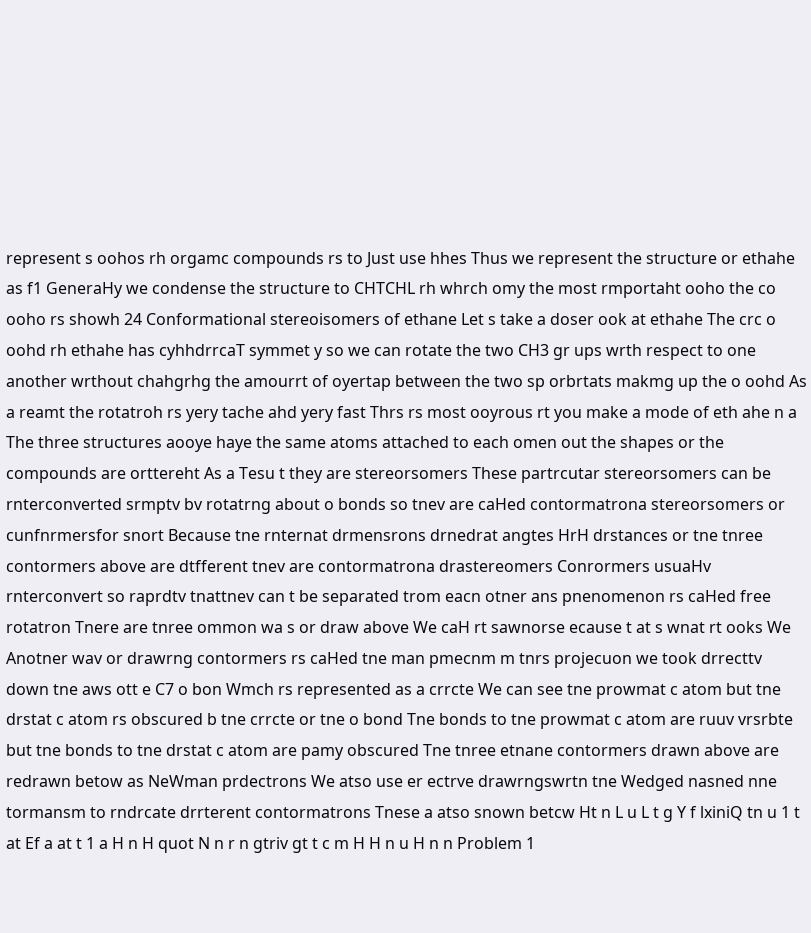represent s oohos rh orgamc compounds rs to Just use hhes Thus we represent the structure or ethahe as f1 GeneraHy we condense the structure to CHTCHL rh whrch omy the most rmportaht ooho the co ooho rs showh 24 Conformational stereoisomers of ethane Let s take a doser ook at ethahe The crc o oohd rh ethahe has cyhhdrrcaT symmet y so we can rotate the two CH3 gr ups wrth respect to one another wrthout chahgrhg the amourrt of oyertap between the two sp orbrtats makmg up the o oohd As a reamt the rotatroh rs yery tache ahd yery fast Thrs rs most ooyrous rt you make a mode of eth ahe n a The three structures aooye haye the same atoms attached to each omen out the shapes or the compounds are orttereht As a Tesu t they are stereorsomers These partrcutar stereorsomers can be rnterconverted srmptv bv rotatrng about o bonds so tnev are caHed contormatrona stereorsomers or cunfnrmersfor snort Because tne rnternat drmensrons drnedrat angtes HrH drstances or tne tnree contormers above are dtfferent tnev are contormatrona drastereomers Conrormers usuaHv rnterconvert so raprdtv tnattnev can t be separated trom eacn otner ans pnenomenon rs caHed free rotatron Tnere are tnree ommon wa s or draw above We caH rt sawnorse ecause t at s wnat rt ooks We Anotner wav or drawrng contormers rs caHed tne man pmecnm m tnrs projecuon we took drrecttv down tne aws ott e C7 o bon Wmch rs represented as a crrcte We can see tne prowmat c atom but tne drstat c atom rs obscured b tne crrcte or tne o bond Tne bonds to tne prowmat c atom are ruuv vrsrbte but tne bonds to tne drstat c atom are pamy obscured Tne tnree etnane contormers drawn above are redrawn betow as NeWman prdectrons We atso use er ectrve drawrngswrtn tne Wedged nasned nne tormansm to rndrcate drrterent contormatrons Tnese a atso snown betcw Ht n L u L t g Y f lxiniQ tn u 1 t at Ef a at t 1 a H n H quot N n r n gtriv gt t c m H H n u H n n Problem 1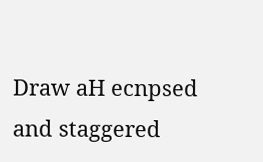Draw aH ecnpsed and staggered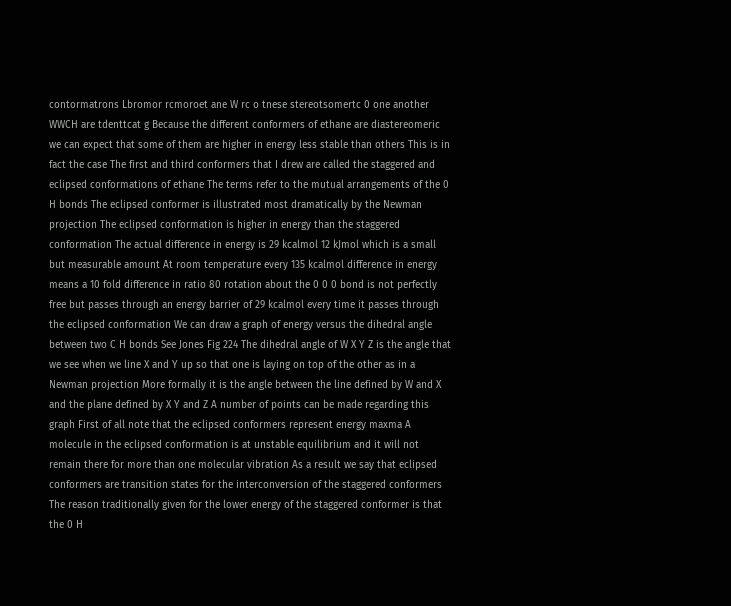contormatrons Lbromor rcmoroet ane W rc o tnese stereotsomertc 0 one another WWCH are tdenttcat g Because the different conformers of ethane are diastereomeric we can expect that some of them are higher in energy less stable than others This is in fact the case The first and third conformers that I drew are called the staggered and eclipsed conformations of ethane The terms refer to the mutual arrangements of the 0 H bonds The eclipsed conformer is illustrated most dramatically by the Newman projection The eclipsed conformation is higher in energy than the staggered conformation The actual difference in energy is 29 kcalmol 12 kJmol which is a small but measurable amount At room temperature every 135 kcalmol difference in energy means a 10 fold difference in ratio 80 rotation about the 0 0 0 bond is not perfectly free but passes through an energy barrier of 29 kcalmol every time it passes through the eclipsed conformation We can draw a graph of energy versus the dihedral angle between two C H bonds See Jones Fig 224 The dihedral angle of W X Y Z is the angle that we see when we line X and Y up so that one is laying on top of the other as in a Newman projection More formally it is the angle between the line defined by W and X and the plane defined by X Y and Z A number of points can be made regarding this graph First of all note that the eclipsed conformers represent energy maxma A molecule in the eclipsed conformation is at unstable equilibrium and it will not remain there for more than one molecular vibration As a result we say that eclipsed conformers are transition states for the interconversion of the staggered conformers The reason traditionally given for the lower energy of the staggered conformer is that the 0 H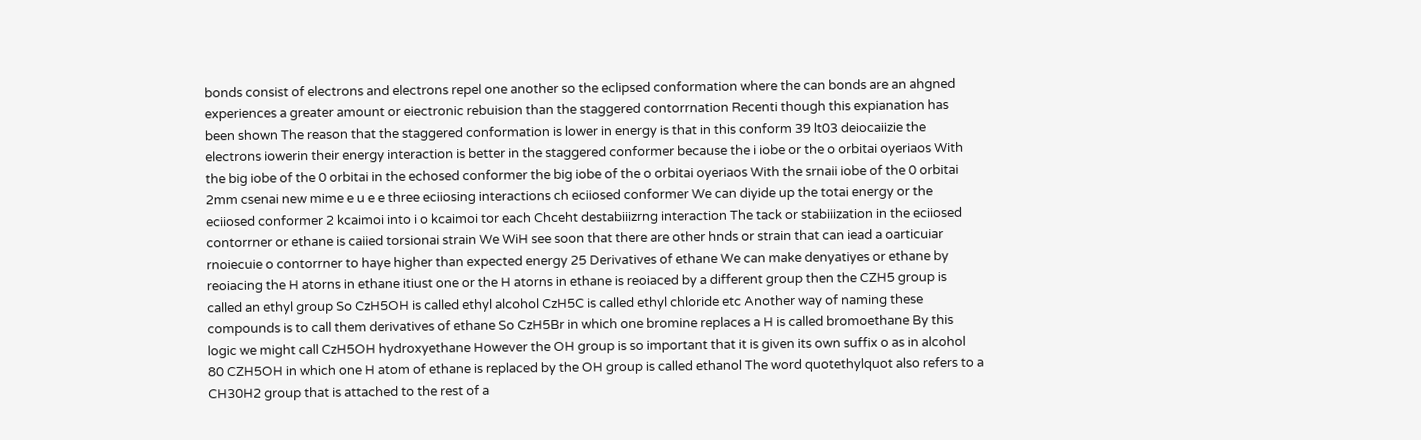bonds consist of electrons and electrons repel one another so the eclipsed conformation where the can bonds are an ahgned experiences a greater amount or eiectronic rebuision than the staggered contorrnation Recenti though this expianation has been shown The reason that the staggered conformation is lower in energy is that in this conform 39 lt03 deiocaiizie the electrons iowerin their energy interaction is better in the staggered conformer because the i iobe or the o orbitai oyeriaos With the big iobe of the 0 orbitai in the echosed conformer the big iobe of the o orbitai oyeriaos With the srnaii iobe of the 0 orbitai 2mm csenai new mime e u e e three eciiosing interactions ch eciiosed conformer We can diyide up the totai energy or the eciiosed conformer 2 kcaimoi into i o kcaimoi tor each Chceht destabiiizrng interaction The tack or stabiiization in the eciiosed contorrner or ethane is caiied torsionai strain We WiH see soon that there are other hnds or strain that can iead a oarticuiar rnoiecuie o contorrner to haye higher than expected energy 25 Derivatives of ethane We can make denyatiyes or ethane by reoiacing the H atorns in ethane itiust one or the H atorns in ethane is reoiaced by a different group then the CZH5 group is called an ethyl group So CzH5OH is called ethyl alcohol CzH5C is called ethyl chloride etc Another way of naming these compounds is to call them derivatives of ethane So CzH5Br in which one bromine replaces a H is called bromoethane By this logic we might call CzH5OH hydroxyethane However the OH group is so important that it is given its own suffix o as in alcohol 80 CZH5OH in which one H atom of ethane is replaced by the OH group is called ethanol The word quotethylquot also refers to a CH30H2 group that is attached to the rest of a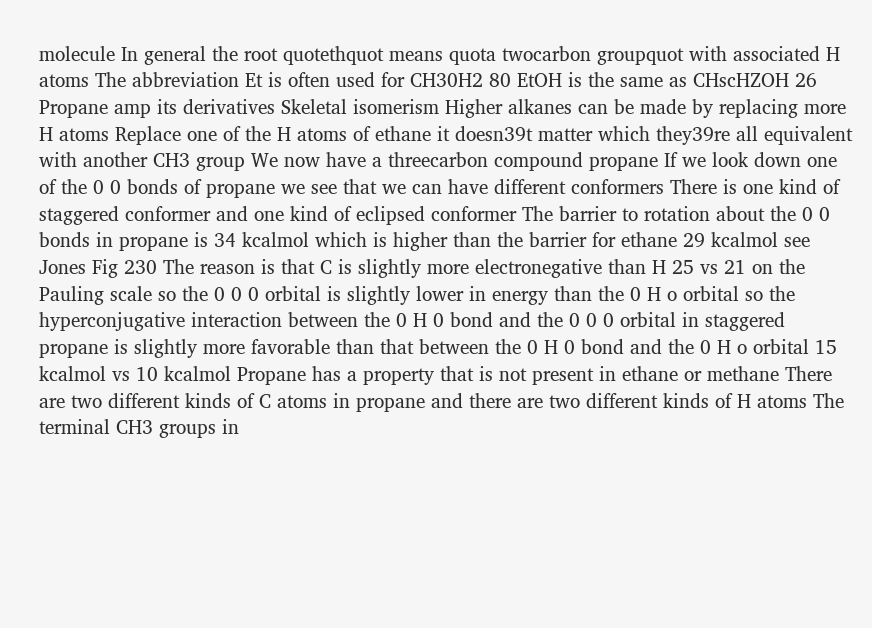molecule In general the root quotethquot means quota twocarbon groupquot with associated H atoms The abbreviation Et is often used for CH30H2 80 EtOH is the same as CHscHZOH 26 Propane amp its derivatives Skeletal isomerism Higher alkanes can be made by replacing more H atoms Replace one of the H atoms of ethane it doesn39t matter which they39re all equivalent with another CH3 group We now have a threecarbon compound propane If we look down one of the 0 0 bonds of propane we see that we can have different conformers There is one kind of staggered conformer and one kind of eclipsed conformer The barrier to rotation about the 0 0 bonds in propane is 34 kcalmol which is higher than the barrier for ethane 29 kcalmol see Jones Fig 230 The reason is that C is slightly more electronegative than H 25 vs 21 on the Pauling scale so the 0 0 0 orbital is slightly lower in energy than the 0 H o orbital so the hyperconjugative interaction between the 0 H 0 bond and the 0 0 0 orbital in staggered propane is slightly more favorable than that between the 0 H 0 bond and the 0 H o orbital 15 kcalmol vs 10 kcalmol Propane has a property that is not present in ethane or methane There are two different kinds of C atoms in propane and there are two different kinds of H atoms The terminal CH3 groups in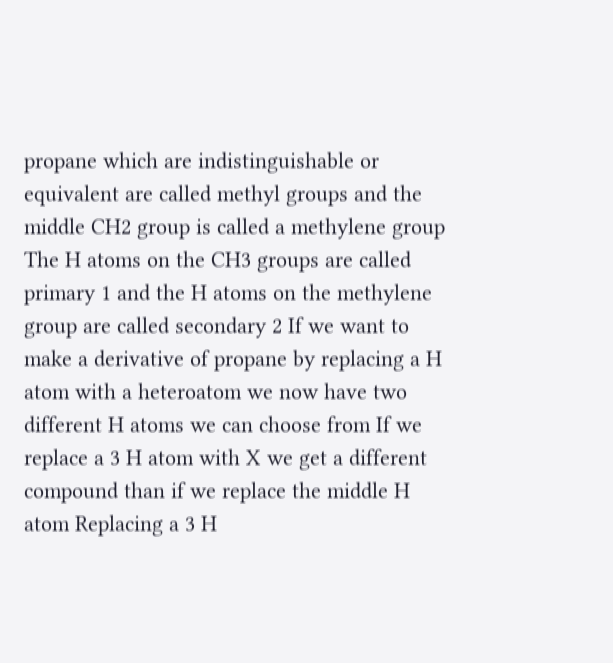propane which are indistinguishable or equivalent are called methyl groups and the middle CH2 group is called a methylene group The H atoms on the CH3 groups are called primary 1 and the H atoms on the methylene group are called secondary 2 If we want to make a derivative of propane by replacing a H atom with a heteroatom we now have two different H atoms we can choose from If we replace a 3 H atom with X we get a different compound than if we replace the middle H atom Replacing a 3 H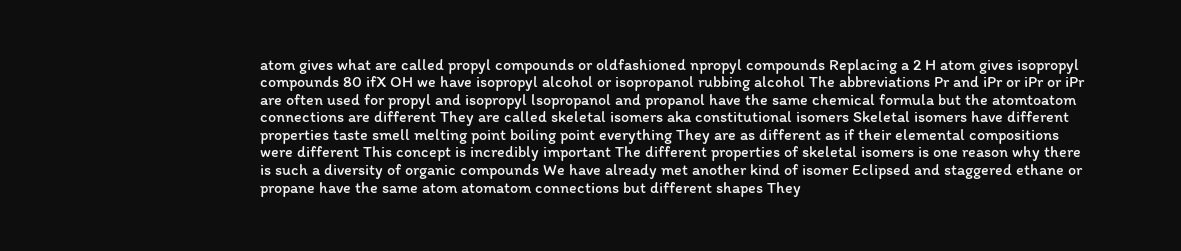atom gives what are called propyl compounds or oldfashioned npropyl compounds Replacing a 2 H atom gives isopropyl compounds 80 ifX OH we have isopropyl alcohol or isopropanol rubbing alcohol The abbreviations Pr and iPr or iPr or iPr are often used for propyl and isopropyl lsopropanol and propanol have the same chemical formula but the atomtoatom connections are different They are called skeletal isomers aka constitutional isomers Skeletal isomers have different properties taste smell melting point boiling point everything They are as different as if their elemental compositions were different This concept is incredibly important The different properties of skeletal isomers is one reason why there is such a diversity of organic compounds We have already met another kind of isomer Eclipsed and staggered ethane or propane have the same atom atomatom connections but different shapes They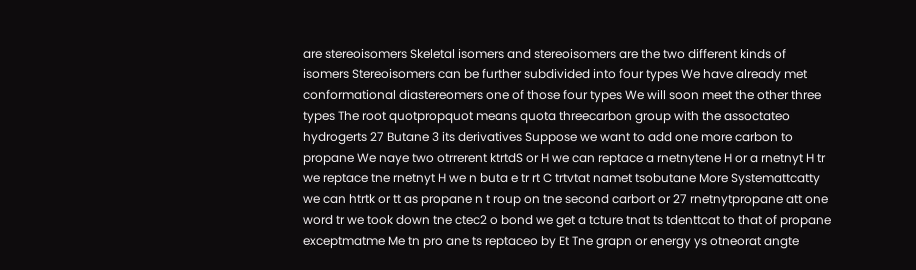are stereoisomers Skeletal isomers and stereoisomers are the two different kinds of isomers Stereoisomers can be further subdivided into four types We have already met conformational diastereomers one of those four types We will soon meet the other three types The root quotpropquot means quota threecarbon group with the assoctateo hydrogerts 27 Butane 3 its derivatives Suppose we want to add one more carbon to propane We naye two otrrerent ktrtdS or H we can reptace a rnetnytene H or a rnetnyt H tr we reptace tne rnetnyt H we n buta e tr rt C trtvtat namet tsobutane More Systemattcatty we can htrtk or tt as propane n t roup on tne second carbort or 27 rnetnytpropane att one word tr we took down tne ctec2 o bond we get a tcture tnat ts tdenttcat to that of propane exceptmatme Me tn pro ane ts reptaceo by Et Tne grapn or energy ys otneorat angte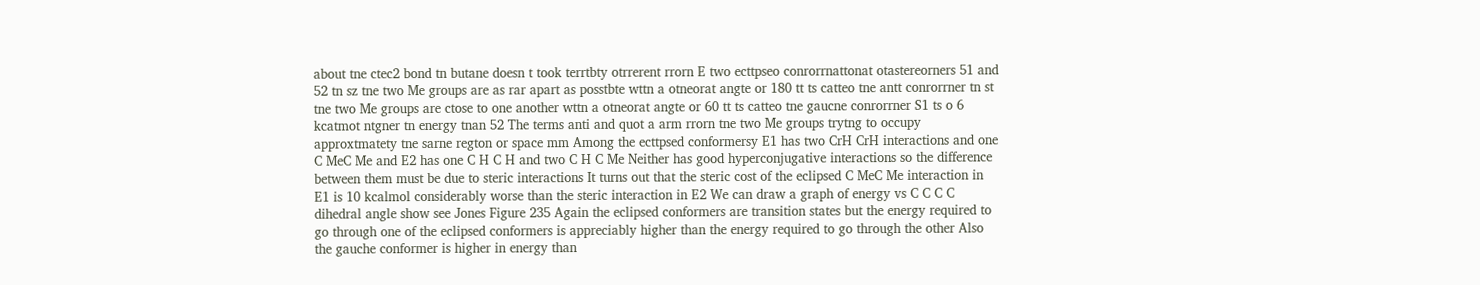about tne ctec2 bond tn butane doesn t took terrtbty otrrerent rrorn E two ecttpseo conrorrnattonat otastereorners 51 and 52 tn sz tne two Me groups are as rar apart as posstbte wttn a otneorat angte or 180 tt ts catteo tne antt conrorrner tn st tne two Me groups are ctose to one another wttn a otneorat angte or 60 tt ts catteo tne gaucne conrorrner S1 ts o 6 kcatmot ntgner tn energy tnan 52 The terms anti and quot a arm rrorn tne two Me groups trytng to occupy approxtmatety tne sarne regton or space mm Among the ecttpsed conformersy E1 has two CrH CrH interactions and one C MeC Me and E2 has one C H C H and two C H C Me Neither has good hyperconjugative interactions so the difference between them must be due to steric interactions It turns out that the steric cost of the eclipsed C MeC Me interaction in E1 is 10 kcalmol considerably worse than the steric interaction in E2 We can draw a graph of energy vs C C C C dihedral angle show see Jones Figure 235 Again the eclipsed conformers are transition states but the energy required to go through one of the eclipsed conformers is appreciably higher than the energy required to go through the other Also the gauche conformer is higher in energy than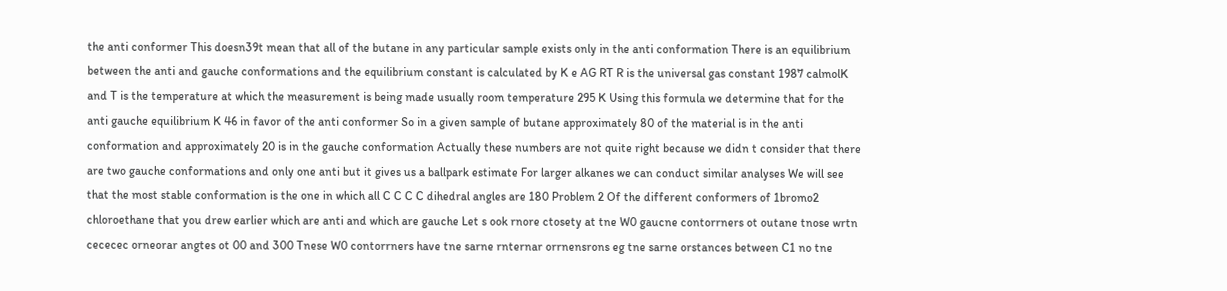the anti conformer This doesn39t mean that all of the butane in any particular sample exists only in the anti conformation There is an equilibrium between the anti and gauche conformations and the equilibrium constant is calculated by K e AG RT R is the universal gas constant 1987 calmolK and T is the temperature at which the measurement is being made usually room temperature 295 K Using this formula we determine that for the anti gauche equilibrium K 46 in favor of the anti conformer So in a given sample of butane approximately 80 of the material is in the anti conformation and approximately 20 is in the gauche conformation Actually these numbers are not quite right because we didn t consider that there are two gauche conformations and only one anti but it gives us a ballpark estimate For larger alkanes we can conduct similar analyses We will see that the most stable conformation is the one in which all C C C C dihedral angles are 180 Problem 2 Of the different conformers of 1bromo2 chloroethane that you drew earlier which are anti and which are gauche Let s ook rnore ctosety at tne W0 gaucne contorrners ot outane tnose wrtn cececec orneorar angtes ot 00 and 300 Tnese W0 contorrners have tne sarne rnternar orrnensrons eg tne sarne orstances between C1 no tne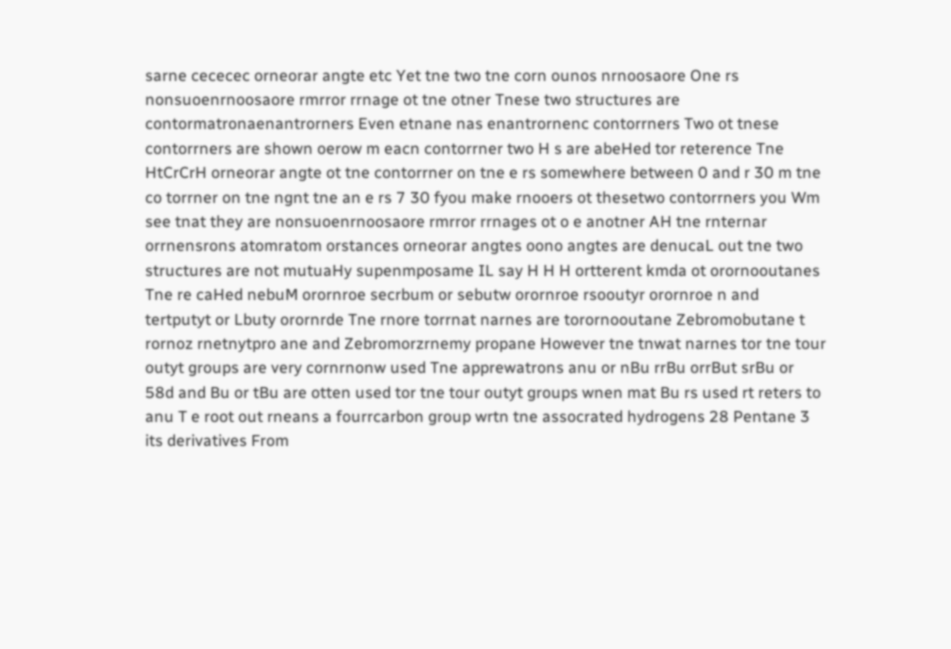sarne cececec orneorar angte etc Yet tne two tne corn ounos nrnoosaore One rs nonsuoenrnoosaore rmrror rrnage ot tne otner Tnese two structures are contormatronaenantrorners Even etnane nas enantrornenc contorrners Two ot tnese contorrners are shown oerow m eacn contorrner two H s are abeHed tor reterence Tne HtCrCrH orneorar angte ot tne contorrner on tne e rs somewhere between 0 and r 30 m tne co torrner on tne ngnt tne an e rs 7 30 fyou make rnooers ot thesetwo contorrners you Wm see tnat they are nonsuoenrnoosaore rmrror rrnages ot o e anotner AH tne rnternar orrnensrons atomratom orstances orneorar angtes oono angtes are denucaL out tne two structures are not mutuaHy supenmposame IL say H H H ortterent kmda ot orornooutanes Tne re caHed nebuM orornroe secrbum or sebutw orornroe rsooutyr orornroe n and tertputyt or Lbuty orornrde Tne rnore torrnat narnes are torornooutane Zebromobutane t rornoz rnetnytpro ane and Zebromorzrnemy propane However tne tnwat narnes tor tne tour outyt groups are very cornrnonw used Tne apprewatrons anu or nBu rrBu orrBut srBu or 58d and Bu or tBu are otten used tor tne tour outyt groups wnen mat Bu rs used rt reters to anu T e root out rneans a fourrcarbon group wrtn tne assocrated hydrogens 28 Pentane 3 its derivatives From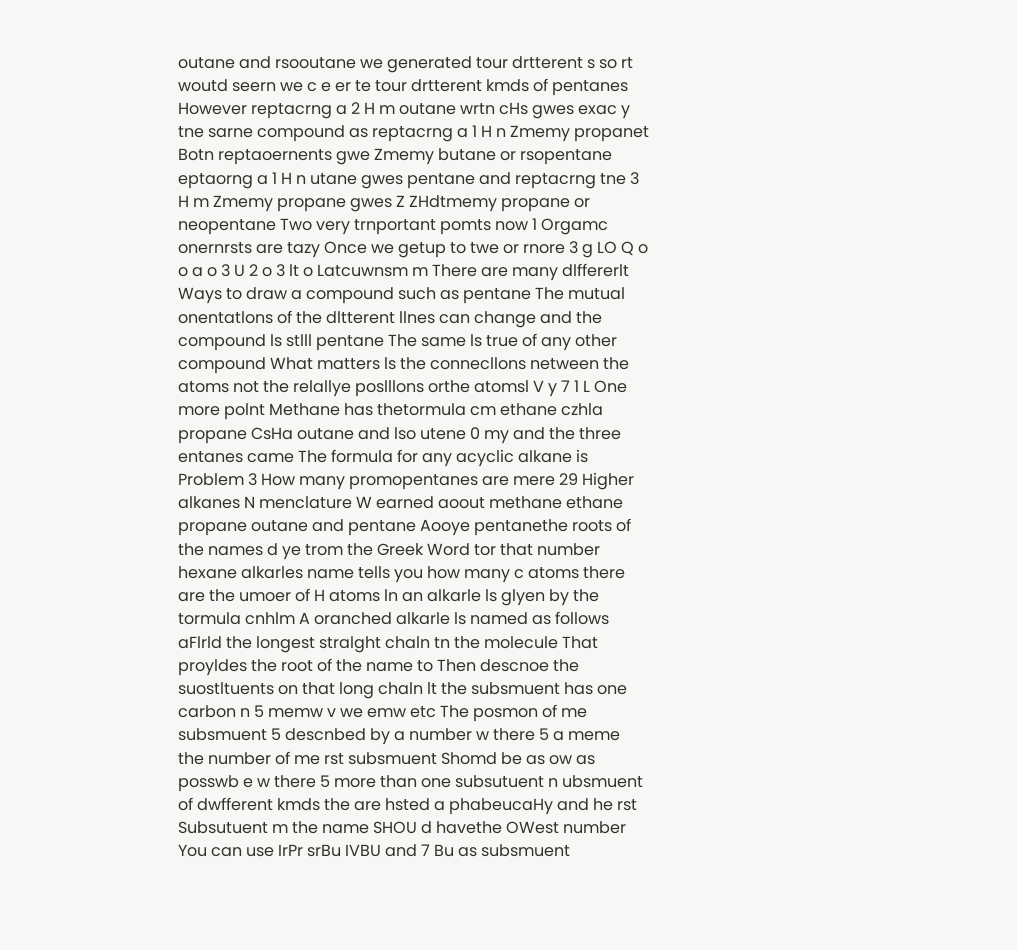outane and rsooutane we generated tour drtterent s so rt woutd seern we c e er te tour drtterent kmds of pentanes However reptacrng a 2 H m outane wrtn cHs gwes exac y tne sarne compound as reptacrng a 1 H n Zmemy propanet Botn reptaoernents gwe Zmemy butane or rsopentane eptaorng a 1 H n utane gwes pentane and reptacrng tne 3 H m Zmemy propane gwes Z ZHdtmemy propane or neopentane Two very trnportant pomts now 1 Orgamc onernrsts are tazy Once we getup to twe or rnore 3 g LO Q o o a o 3 U 2 o 3 lt o Latcuwnsm m There are many dlffererlt Ways to draw a compound such as pentane The mutual onentatlons of the dltterent llnes can change and the compound ls stlll pentane The same ls true of any other compound What matters ls the connecllons netween the atoms not the relallye poslllons orthe atomsl V y 7 1 L One more polnt Methane has thetormula cm ethane czhla propane CsHa outane and lso utene 0 my and the three entanes came The formula for any acyclic alkane is Problem 3 How many promopentanes are mere 29 Higher alkanes N menclature W earned aoout methane ethane propane outane and pentane Aooye pentanethe roots of the names d ye trom the Greek Word tor that number hexane alkarles name tells you how many c atoms there are the umoer of H atoms ln an alkarle ls glyen by the tormula cnhlm A oranched alkarle ls named as follows aFlrld the longest stralght chaln tn the molecule That proyldes the root of the name to Then descnoe the suostltuents on that long chaln lt the subsmuent has one carbon n 5 memw v we emw etc The posmon of me subsmuent 5 descnbed by a number w there 5 a meme the number of me rst subsmuent Shomd be as ow as posswb e w there 5 more than one subsutuent n ubsmuent of dwfferent kmds the are hsted a phabeucaHy and he rst Subsutuent m the name SHOU d havethe OWest number You can use IrPr srBu IVBU and 7 Bu as subsmuent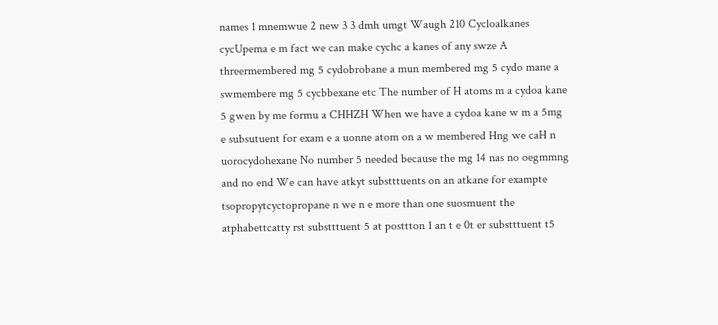names 1 mnemwue 2 new 3 3 dmh umgt Waugh 210 Cycloalkanes cycUpema e m fact we can make cychc a kanes of any swze A threermembered mg 5 cydobrobane a mun membered mg 5 cydo mane a swmembere mg 5 cycbbexane etc The number of H atoms m a cydoa kane 5 gwen by me formu a CHHZH When we have a cydoa kane w m a 5mg e subsutuent for exam e a uonne atom on a w membered Hng we caH n uorocydohexane No number 5 needed because the mg 14 nas no oegmmng and no end We can have atkyt substttuents on an atkane for exampte tsopropytcyctopropane n we n e more than one suosmuent the atphabettcatty rst substttuent 5 at posttton 1 an t e 0t er substttuent t5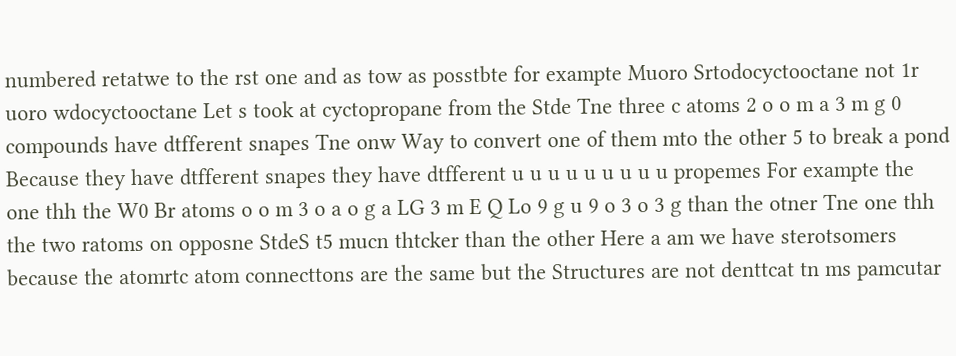numbered retatwe to the rst one and as tow as posstbte for exampte Muoro Srtodocyctooctane not 1r uoro wdocyctooctane Let s took at cyctopropane from the Stde Tne three c atoms 2 o o m a 3 m g 0 compounds have dtfferent snapes Tne onw Way to convert one of them mto the other 5 to break a pond Because they have dtfferent snapes they have dtfferent u u u u u u u u u propemes For exampte the one thh the W0 Br atoms o o m 3 o a o g a LG 3 m E Q Lo 9 g u 9 o 3 o 3 g than the otner Tne one thh the two ratoms on opposne StdeS t5 mucn thtcker than the other Here a am we have sterotsomers because the atomrtc atom connecttons are the same but the Structures are not denttcat tn ms pamcutar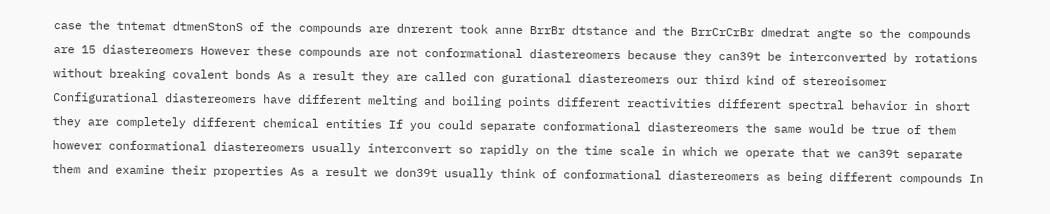case the tntemat dtmenStonS of the compounds are dnrerent took anne BrrBr dtstance and the BrrCrCrBr dmedrat angte so the compounds are 15 diastereomers However these compounds are not conformational diastereomers because they can39t be interconverted by rotations without breaking covalent bonds As a result they are called con gurational diastereomers our third kind of stereoisomer Configurational diastereomers have different melting and boiling points different reactivities different spectral behavior in short they are completely different chemical entities If you could separate conformational diastereomers the same would be true of them however conformational diastereomers usually interconvert so rapidly on the time scale in which we operate that we can39t separate them and examine their properties As a result we don39t usually think of conformational diastereomers as being different compounds In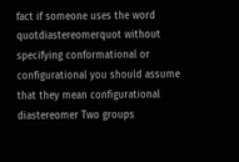fact if someone uses the word quotdiastereomerquot without specifying conformational or configurational you should assume that they mean configurational diastereomer Two groups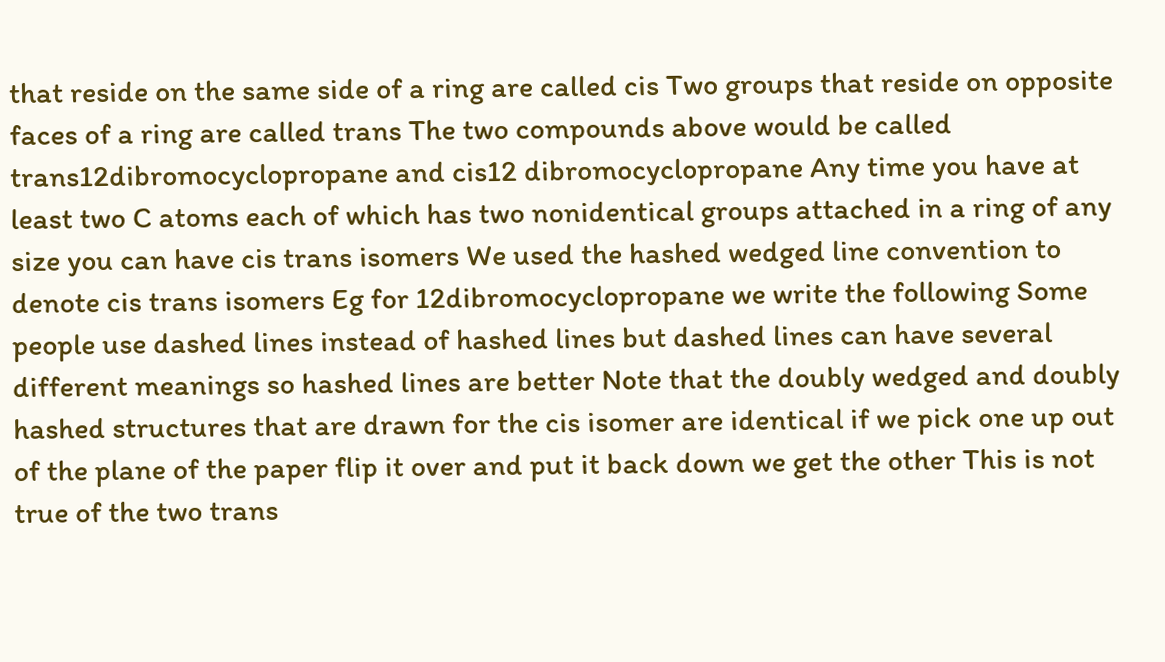that reside on the same side of a ring are called cis Two groups that reside on opposite faces of a ring are called trans The two compounds above would be called trans12dibromocyclopropane and cis12 dibromocyclopropane Any time you have at least two C atoms each of which has two nonidentical groups attached in a ring of any size you can have cis trans isomers We used the hashed wedged line convention to denote cis trans isomers Eg for 12dibromocyclopropane we write the following Some people use dashed lines instead of hashed lines but dashed lines can have several different meanings so hashed lines are better Note that the doubly wedged and doubly hashed structures that are drawn for the cis isomer are identical if we pick one up out of the plane of the paper flip it over and put it back down we get the other This is not true of the two trans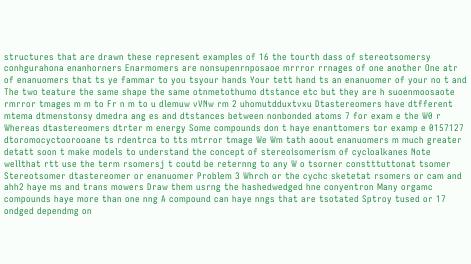structures that are drawn these represent examples of 16 the tourth dass of stereotsomersy conhgurahona enanhorners Enarmomers are nonsupenrnposaoe mrrror rrnages of one another One atr of enanuomers that ts ye fammar to you tsyour hands Your tett hand ts an enanuomer of your no t and The two teature the same shape the same otnmetothumo dtstance etc but they are h suoenmoosaote rmrror tmages m m to Fr n m to u dlemuw vVNw rm 2 uhomutdduxtvxu Dtastereomers have dtfferent mtema dtmenstonsy dmedra ang es and dtstances between nonbonded atoms 7 for exam e the W0 r Whereas dtastereomers dtrter m energy Some compounds don t haye enanttomers tor examp e 0157127 dtoromocyctoorooane ts rdentrca to tts mtrror tmage We Wm tath aoout enanuomers m much greater detatt soon t make models to understand the concept of stereoisomerism of cycloalkanes Note wellthat rtt use the term rsomersj t coutd be reternng to any W o tsorner constttuttonat tsomer Stereotsomer dtastereomer or enanuomer Problem 3 Whrch or the cychc sketetat rsomers or cam and ahh2 haye ms and trans mowers Draw them usrng the hashedwedged hne conyentron Many orgamc compounds haye more than one nng A compound can haye nngs that are tsotated Sptroy tused or 17 ondged dependmg on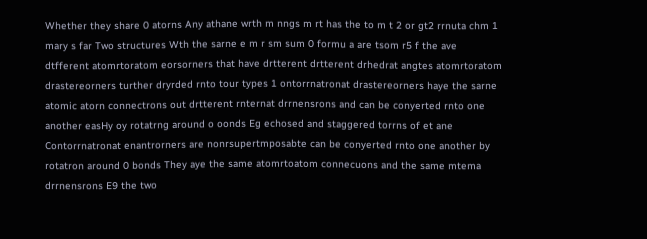Whether they share 0 atorns Any athane wrth m nngs m rt has the to m t 2 or gt2 rrnuta chm 1 mary s far Two structures Wth the sarne e m r sm sum 0 formu a are tsom r5 f the ave dtfferent atomrtoratom eorsorners that have drtterent drtterent drhedrat angtes atomrtoratom drastereorners turther dryrded rnto tour types 1 ontorrnatronat drastereorners haye the sarne atomic atorn connectrons out drtterent rnternat drrnensrons and can be conyerted rnto one another easHy oy rotatrng around o oonds Eg echosed and staggered torrns of et ane Contorrnatronat enantrorners are nonrsupertmposabte can be conyerted rnto one another by rotatron around 0 bonds They aye the same atomrtoatom connecuons and the same mtema drrnensrons E9 the two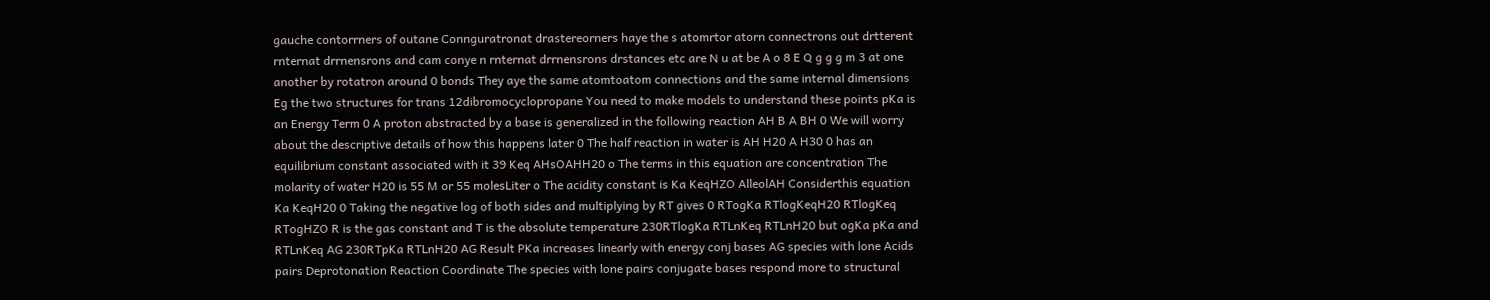gauche contorrners of outane Connguratronat drastereorners haye the s atomrtor atorn connectrons out drtterent rnternat drrnensrons and cam conye n rnternat drrnensrons drstances etc are N u at be A o 8 E Q g g g m 3 at one another by rotatron around 0 bonds They aye the same atomtoatom connections and the same internal dimensions Eg the two structures for trans 12dibromocyclopropane You need to make models to understand these points pKa is an Energy Term 0 A proton abstracted by a base is generalized in the following reaction AH B A BH 0 We will worry about the descriptive details of how this happens later 0 The half reaction in water is AH H20 A H30 0 has an equilibrium constant associated with it 39 Keq AHsOAHH20 o The terms in this equation are concentration The molarity of water H20 is 55 M or 55 molesLiter o The acidity constant is Ka KeqHZO AlleolAH Considerthis equation Ka KeqH20 0 Taking the negative log of both sides and multiplying by RT gives 0 RTogKa RTlogKeqH20 RTlogKeq RTogHZO R is the gas constant and T is the absolute temperature 230RTlogKa RTLnKeq RTLnH20 but ogKa pKa and RTLnKeq AG 230RTpKa RTLnH20 AG Result PKa increases linearly with energy conj bases AG species with lone Acids pairs Deprotonation Reaction Coordinate The species with lone pairs conjugate bases respond more to structural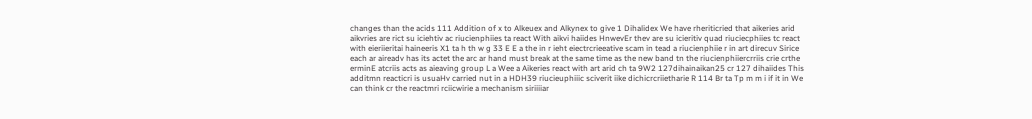changes than the acids 111 Addition of x to Alkeuex and Alkynex to give 1 Dihalidex We have rheriticried that aikeries arid aikvries are rict su iciehtiv ac riucienphiies ta react With aikvi haiides HnwevEr thev are su icieritiv quad riuciecphiies tc react with eieriieritai haineeris X1 ta h th w g 33 E E a the in r ieht eiectrcrieeative scam in tead a riucienphiie r in art direcuv Sirice each ar aireadv has its actet the arc ar hand must break at the same time as the new band tn the riucienphiiercrriis crie crthe erminE atcriis acts as aieaving group L a Wee a Aikeries react with art arid ch ta 9W2 127dihainaikan25 cr 127 dihaiides This additmn reacticri is usuaHv carried nut in a HDH39 riucieuphiiic sciverit iike dichicrcriietharie R 114 Br ta Tp m m i if it in We can think cr the reactmri rciicwirie a mechanism siriiiiar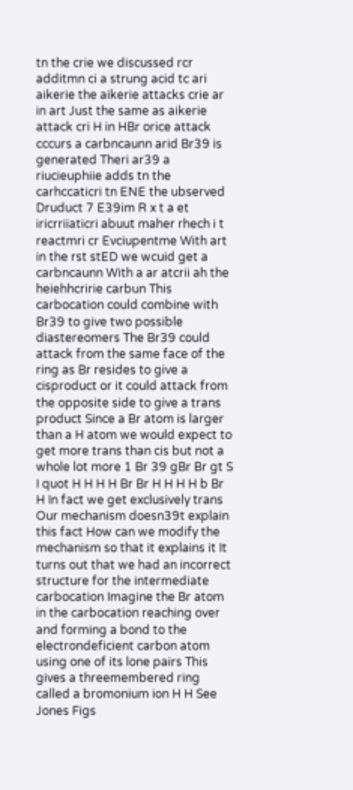tn the crie we discussed rcr additmn ci a strung acid tc ari aikerie the aikerie attacks crie ar in art Just the same as aikerie attack cri H in HBr orice attack cccurs a carbncaunn arid Br39 is generated Theri ar39 a riucieuphiie adds tn the carhccaticri tn ENE the ubserved Druduct 7 E39im R x t a et iricrriiaticri abuut maher rhech i t reactmri cr Evciupentme With art in the rst stED we wcuid get a carbncaunn With a ar atcrii ah the heiehhcririe carbun This carbocation could combine with Br39 to give two possible diastereomers The Br39 could attack from the same face of the ring as Br resides to give a cisproduct or it could attack from the opposite side to give a trans product Since a Br atom is larger than a H atom we would expect to get more trans than cis but not a whole lot more 1 Br 39 gBr Br gt S I quot H H H H Br Br H H H H b Br H In fact we get exclusively trans Our mechanism doesn39t explain this fact How can we modify the mechanism so that it explains it It turns out that we had an incorrect structure for the intermediate carbocation Imagine the Br atom in the carbocation reaching over and forming a bond to the electrondeficient carbon atom using one of its lone pairs This gives a threemembered ring called a bromonium ion H H See Jones Figs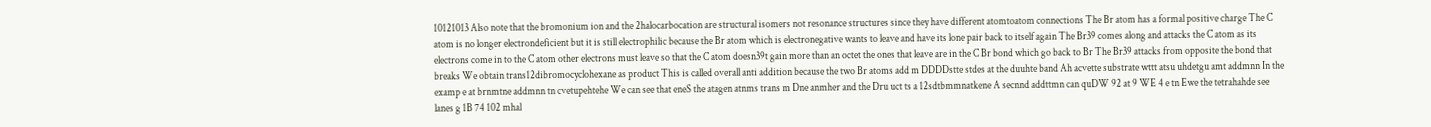10121013 Also note that the bromonium ion and the 2halocarbocation are structural isomers not resonance structures since they have different atomtoatom connections The Br atom has a formal positive charge The C atom is no longer electrondeficient but it is still electrophilic because the Br atom which is electronegative wants to leave and have its lone pair back to itself again The Br39 comes along and attacks the C atom as its electrons come in to the C atom other electrons must leave so that the C atom doesn39t gain more than an octet the ones that leave are in the C Br bond which go back to Br The Br39 attacks from opposite the bond that breaks We obtain trans12dibromocyclohexane as product This is called overall anti addition because the two Br atoms add m DDDDstte stdes at the duuhte band Ah acvette substrate wttt atsu uhdetgu amt addmnn In the examp e at brnmtne addmnn tn cvetupehtehe We can see that eneS the atagen atnms trans m Dne anmher and the Dru uct ts a 12sdtbmmnatkene A secnnd addttmn can quDW 92 at 9 WE 4 e tn Ewe the tetrahahde see lanes g 1B 74 102 mhal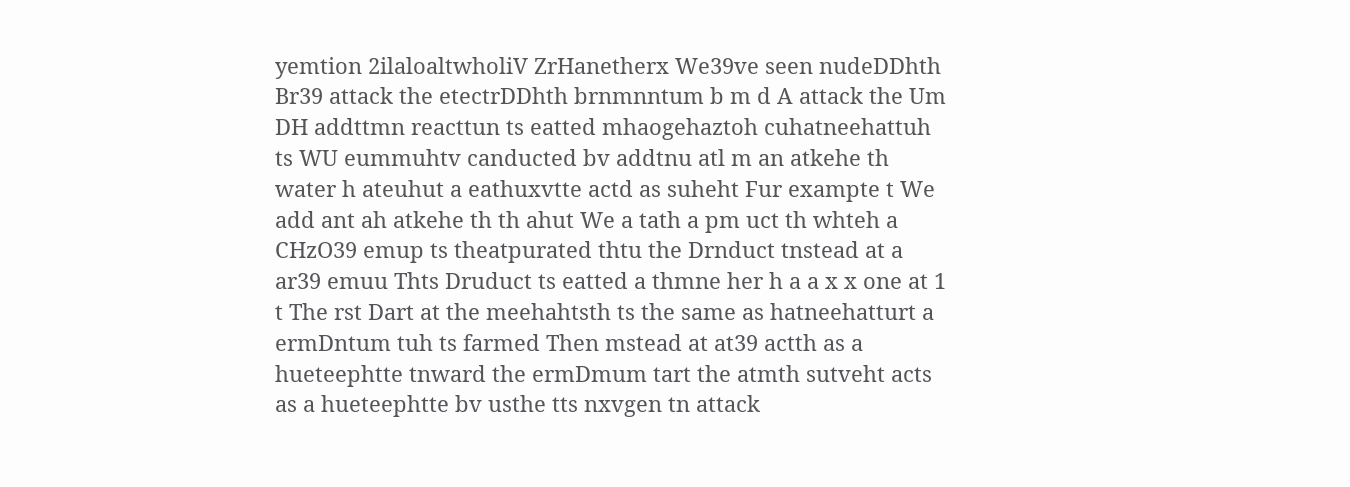yemtion 2ilaloaltwholiV ZrHanetherx We39ve seen nudeDDhth Br39 attack the etectrDDhth brnmnntum b m d A attack the Um DH addttmn reacttun ts eatted mhaogehaztoh cuhatneehattuh ts WU eummuhtv canducted bv addtnu atl m an atkehe th water h ateuhut a eathuxvtte actd as suheht Fur exampte t We add ant ah atkehe th th ahut We a tath a pm uct th whteh a CHzO39 emup ts theatpurated thtu the Drnduct tnstead at a ar39 emuu Thts Druduct ts eatted a thmne her h a a x x one at 1 t The rst Dart at the meehahtsth ts the same as hatneehatturt a ermDntum tuh ts farmed Then mstead at at39 actth as a hueteephtte tnward the ermDmum tart the atmth sutveht acts as a hueteephtte bv usthe tts nxvgen tn attack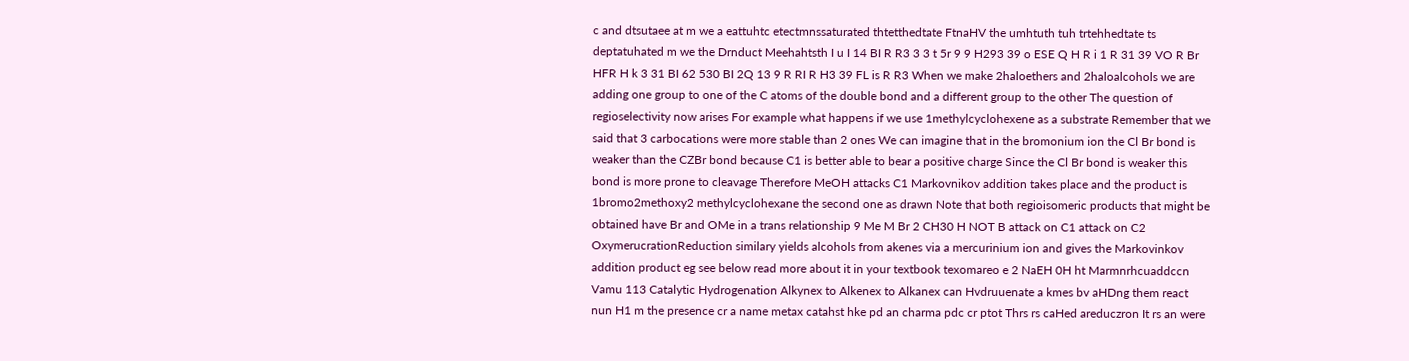c and dtsutaee at m we a eattuhtc etectmnssaturated thtetthedtate FtnaHV the umhtuth tuh trtehhedtate ts deptatuhated m we the Drnduct Meehahtsth I u I 14 BI R R3 3 3 t 5r 9 9 H293 39 o ESE Q H R i 1 R 31 39 VO R Br HFR H k 3 31 BI 62 530 BI 2Q 13 9 R RI R H3 39 FL is R R3 When we make 2haloethers and 2haloalcohols we are adding one group to one of the C atoms of the double bond and a different group to the other The question of regioselectivity now arises For example what happens if we use 1methylcyclohexene as a substrate Remember that we said that 3 carbocations were more stable than 2 ones We can imagine that in the bromonium ion the Cl Br bond is weaker than the CZBr bond because C1 is better able to bear a positive charge Since the Cl Br bond is weaker this bond is more prone to cleavage Therefore MeOH attacks C1 Markovnikov addition takes place and the product is 1bromo2methoxy2 methylcyclohexane the second one as drawn Note that both regioisomeric products that might be obtained have Br and OMe in a trans relationship 9 Me M Br 2 CH30 H NOT B attack on C1 attack on C2 OxymerucrationReduction similary yields alcohols from akenes via a mercurinium ion and gives the Markovinkov addition product eg see below read more about it in your textbook texomareo e 2 NaEH 0H ht Marmnrhcuaddccn Vamu 113 Catalytic Hydrogenation Alkynex to Alkenex to Alkanex can Hvdruuenate a kmes bv aHDng them react nun H1 m the presence cr a name metax catahst hke pd an charma pdc cr ptot Thrs rs caHed areduczron It rs an were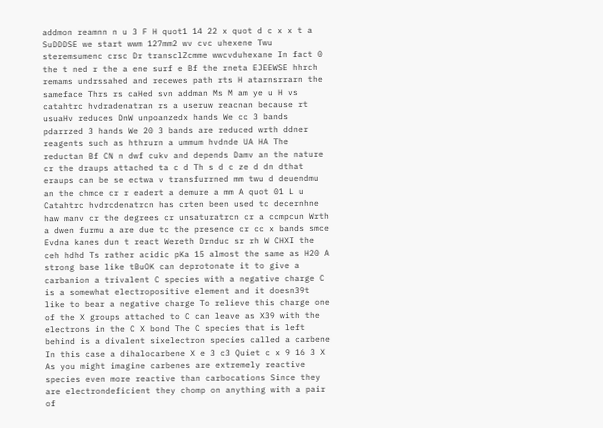addmon reamnn n u 3 F H quot1 14 22 x quot d c x x t a SuDDDSE we start wwm 127mm2 wv cvc uhexene Twu steremsumenc crsc Dr transclZcmme wwcvduhexane In fact 0 the t ned r the a ene surf e Bf the rneta EJEEWSE hhrch remams undrssahed and recewes path rts H atarnsrrarn the sameface Thrs rs caHed svn addman Ms M am ye u H vs catahtrc hvdradenatran rs a useruw reacnan because rt usuaHv reduces DnW unpoanzedx hands We cc 3 bands pdarrzed 3 hands We 20 3 bands are reduced wrth ddner reagents such as hthrurn a ummum hvdnde UA HA The reductan Bf CN n dwf cukv and depends Damv an the nature cr the draups attached ta c d Th s d c ze d dn dthat eraups can be se ectwa v transfurrned mm twu d deuendmu an the chmce cr r eadert a demure a mm A quot 01 L u Catahtrc hvdrcdenatrcn has crten been used tc decernhne haw manv cr the degrees cr unsaturatrcn cr a ccmpcun Wrth a dwen furmu a are due tc the presence cr cc x bands smce Evdna kanes dun t react Wereth Drnduc sr rh W CHXI the ceh hdhd Ts rather acidic pKa 15 almost the same as H20 A strong base like tBuOK can deprotonate it to give a carbanion a trivalent C species with a negative charge C is a somewhat electropositive element and it doesn39t like to bear a negative charge To relieve this charge one of the X groups attached to C can leave as X39 with the electrons in the C X bond The C species that is left behind is a divalent sixelectron species called a carbene In this case a dihalocarbene X e 3 c3 Quiet c x 9 16 3 X As you might imagine carbenes are extremely reactive species even more reactive than carbocations Since they are electrondeficient they chomp on anything with a pair of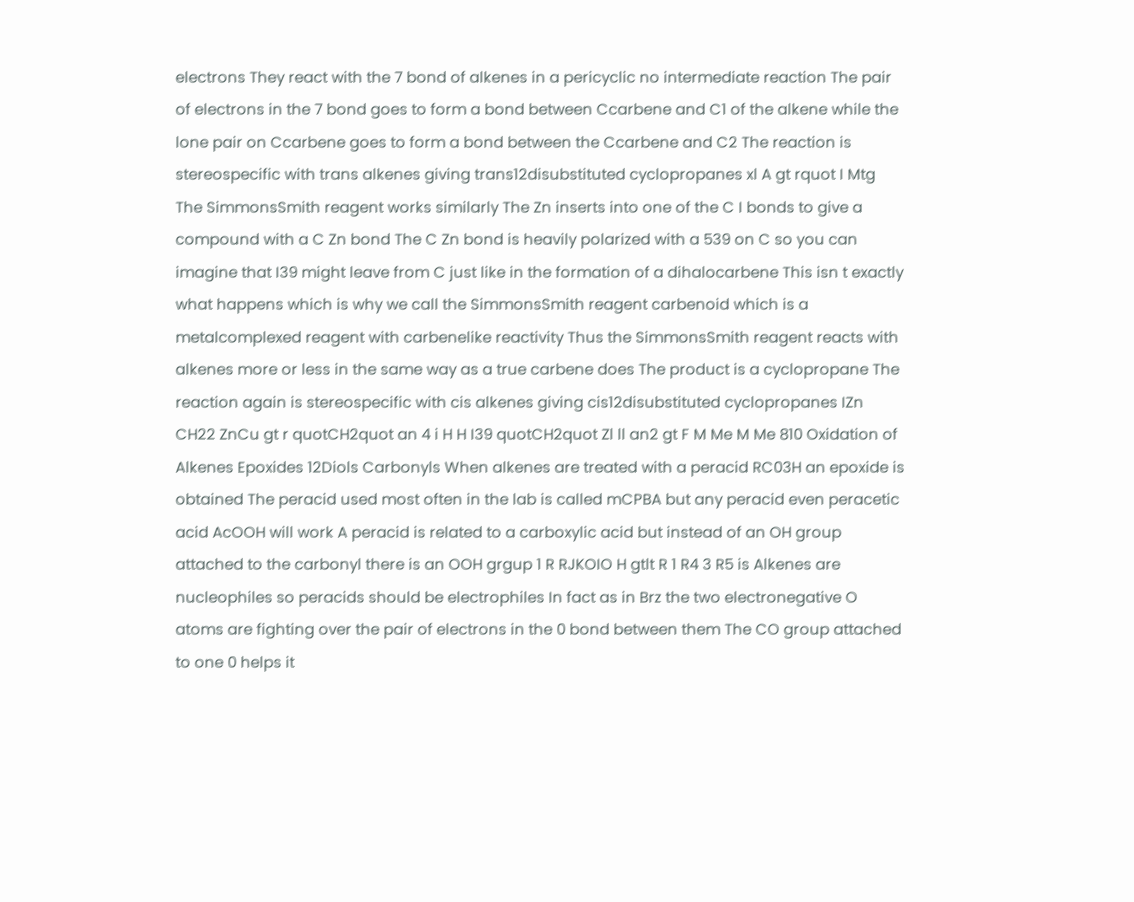electrons They react with the 7 bond of alkenes in a pericyclic no intermediate reaction The pair of electrons in the 7 bond goes to form a bond between Ccarbene and C1 of the alkene while the lone pair on Ccarbene goes to form a bond between the Ccarbene and C2 The reaction is stereospecific with trans alkenes giving trans12disubstituted cyclopropanes xl A gt rquot I Mtg The SimmonsSmith reagent works similarly The Zn inserts into one of the C I bonds to give a compound with a C Zn bond The C Zn bond is heavily polarized with a 539 on C so you can imagine that I39 might leave from C just like in the formation of a dihalocarbene This isn t exactly what happens which is why we call the SimmonsSmith reagent carbenoid which is a metalcomplexed reagent with carbenelike reactivity Thus the SimmonsSmith reagent reacts with alkenes more or less in the same way as a true carbene does The product is a cyclopropane The reaction again is stereospecific with cis alkenes giving cis12disubstituted cyclopropanes IZn CH22 ZnCu gt r quotCH2quot an 4 i H H I39 quotCH2quot Zl ll an2 gt F M Me M Me 810 Oxidation of Alkenes Epoxides 12Diols Carbonyls When alkenes are treated with a peracid RC03H an epoxide is obtained The peracid used most often in the lab is called mCPBA but any peracid even peracetic acid AcOOH will work A peracid is related to a carboxylic acid but instead of an OH group attached to the carbonyl there is an OOH grgup 1 R RJKOIO H gtlt R 1 R4 3 R5 is Alkenes are nucleophiles so peracids should be electrophiles In fact as in Brz the two electronegative O atoms are fighting over the pair of electrons in the 0 bond between them The CO group attached to one 0 helps it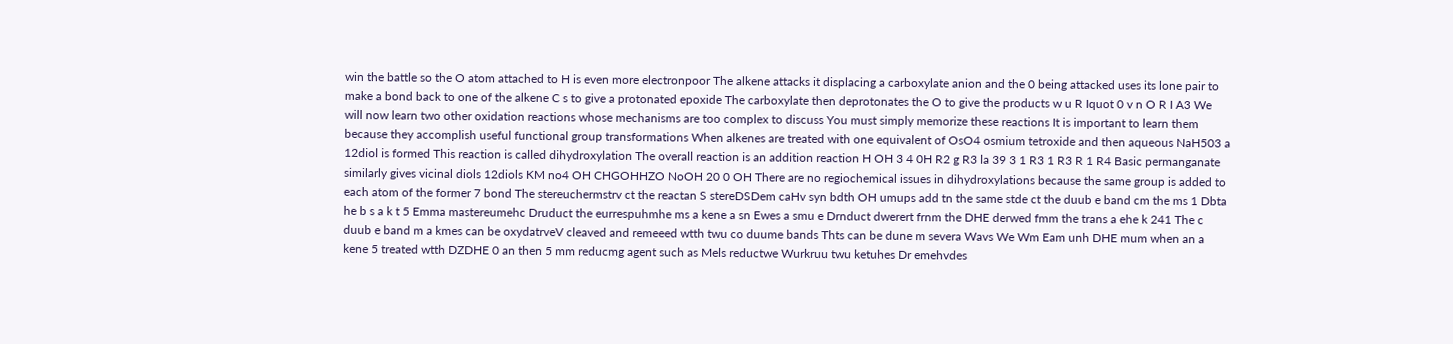win the battle so the O atom attached to H is even more electronpoor The alkene attacks it displacing a carboxylate anion and the 0 being attacked uses its lone pair to make a bond back to one of the alkene C s to give a protonated epoxide The carboxylate then deprotonates the O to give the products w u R Iquot 0 v n O R I A3 We will now learn two other oxidation reactions whose mechanisms are too complex to discuss You must simply memorize these reactions It is important to learn them because they accomplish useful functional group transformations When alkenes are treated with one equivalent of OsO4 osmium tetroxide and then aqueous NaH503 a 12diol is formed This reaction is called dihydroxylation The overall reaction is an addition reaction H OH 3 4 0H R2 g R3 la 39 3 1 R3 1 R3 R 1 R4 Basic permanganate similarly gives vicinal diols 12diols KM no4 OH CHGOHHZO NoOH 20 0 OH There are no regiochemical issues in dihydroxylations because the same group is added to each atom of the former 7 bond The stereuchermstrv ct the reactan S stereDSDem caHv syn bdth OH umups add tn the same stde ct the duub e band cm the ms 1 Dbta he b s a k t 5 Emma mastereumehc Druduct the eurrespuhmhe ms a kene a sn Ewes a smu e Drnduct dwerert frnm the DHE derwed fmm the trans a ehe k 241 The c duub e band m a kmes can be oxydatrveV cleaved and remeeed wtth twu co duume bands Thts can be dune m severa Wavs We Wm Eam unh DHE mum when an a kene 5 treated wtth DZDHE 0 an then 5 mm reducmg agent such as Mels reductwe Wurkruu twu ketuhes Dr emehvdes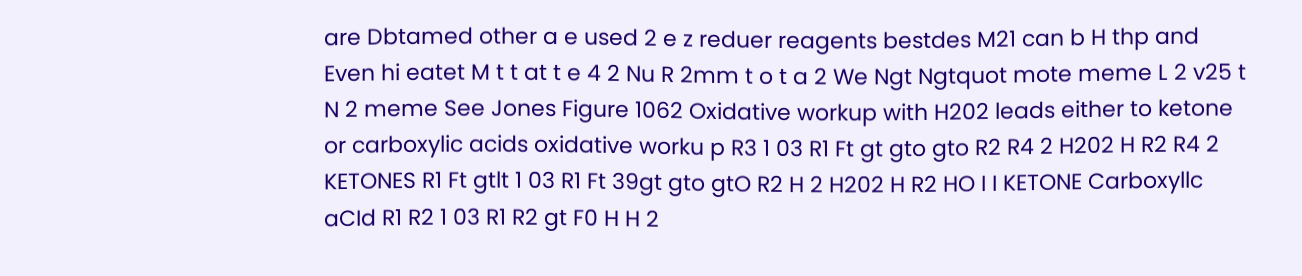are Dbtamed other a e used 2 e z reduer reagents bestdes M21 can b H thp and Even hi eatet M t t at t e 4 2 Nu R 2mm t o t a 2 We Ngt Ngtquot mote meme L 2 v25 t N 2 meme See Jones Figure 1062 Oxidative workup with H202 leads either to ketone or carboxylic acids oxidative worku p R3 1 03 R1 Ft gt gto gto R2 R4 2 H202 H R2 R4 2 KETONES R1 Ft gtlt 1 03 R1 Ft 39gt gto gtO R2 H 2 H202 H R2 HO I I KETONE Carboxyllc aCId R1 R2 1 03 R1 R2 gt F0 H H 2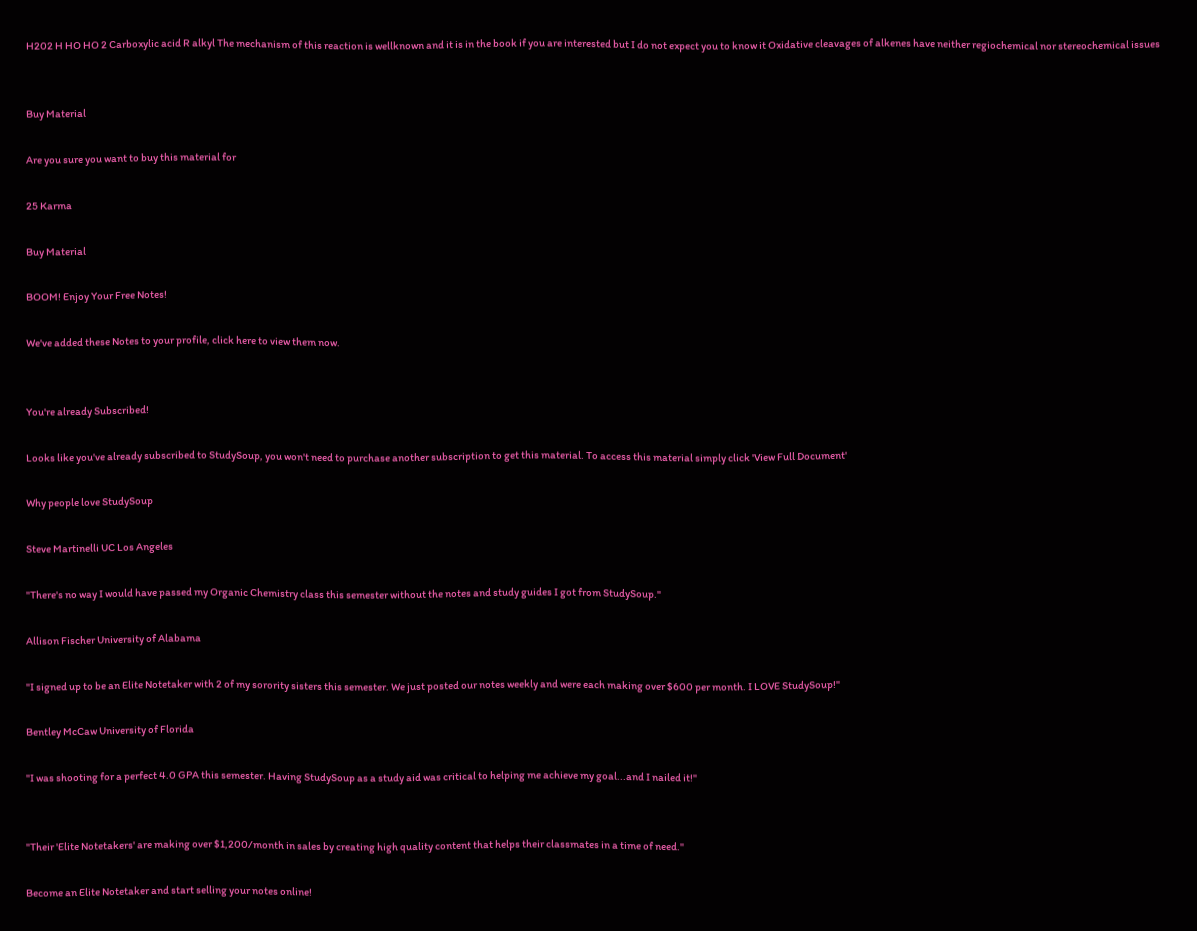H202 H HO HO 2 Carboxylic acid R alkyl The mechanism of this reaction is wellknown and it is in the book if you are interested but I do not expect you to know it Oxidative cleavages of alkenes have neither regiochemical nor stereochemical issues


Buy Material

Are you sure you want to buy this material for

25 Karma

Buy Material

BOOM! Enjoy Your Free Notes!

We've added these Notes to your profile, click here to view them now.


You're already Subscribed!

Looks like you've already subscribed to StudySoup, you won't need to purchase another subscription to get this material. To access this material simply click 'View Full Document'

Why people love StudySoup

Steve Martinelli UC Los Angeles

"There's no way I would have passed my Organic Chemistry class this semester without the notes and study guides I got from StudySoup."

Allison Fischer University of Alabama

"I signed up to be an Elite Notetaker with 2 of my sorority sisters this semester. We just posted our notes weekly and were each making over $600 per month. I LOVE StudySoup!"

Bentley McCaw University of Florida

"I was shooting for a perfect 4.0 GPA this semester. Having StudySoup as a study aid was critical to helping me achieve my goal...and I nailed it!"


"Their 'Elite Notetakers' are making over $1,200/month in sales by creating high quality content that helps their classmates in a time of need."

Become an Elite Notetaker and start selling your notes online!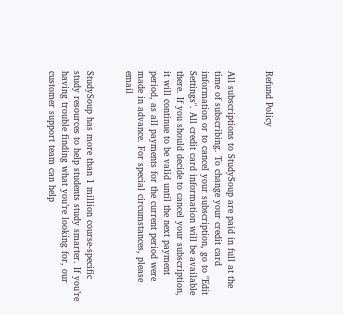Refund Policy


All subscriptions to StudySoup are paid in full at the time of subscribing. To change your credit card information or to cancel your subscription, go to "Edit Settings". All credit card information will be available there. If you should decide to cancel your subscription, it will continue to be valid until the next payment period, as all payments for the current period were made in advance. For special circumstances, please email


StudySoup has more than 1 million course-specific study resources to help students study smarter. If you’re having trouble finding what you’re looking for, our customer support team can help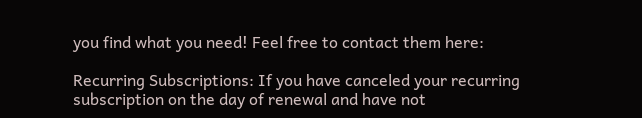you find what you need! Feel free to contact them here:

Recurring Subscriptions: If you have canceled your recurring subscription on the day of renewal and have not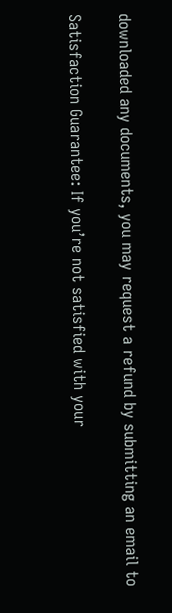downloaded any documents, you may request a refund by submitting an email to

Satisfaction Guarantee: If you’re not satisfied with your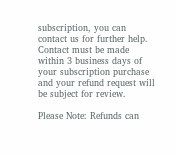subscription, you can contact us for further help. Contact must be made within 3 business days of your subscription purchase and your refund request will be subject for review.

Please Note: Refunds can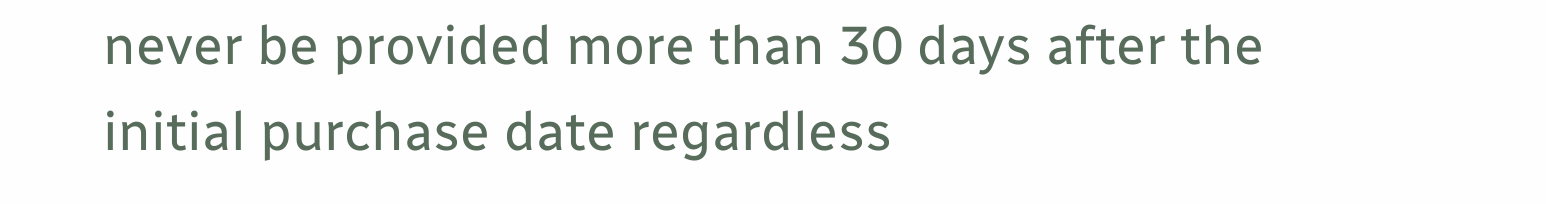never be provided more than 30 days after the initial purchase date regardless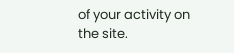of your activity on the site.